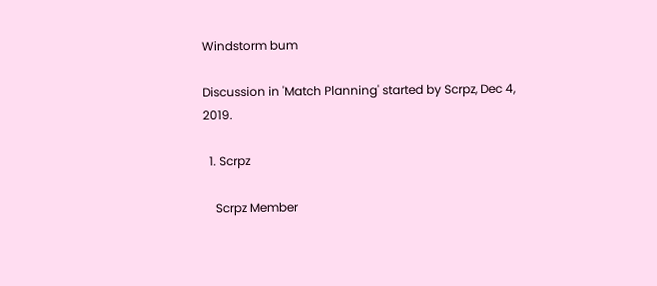Windstorm bum

Discussion in 'Match Planning' started by Scrpz, Dec 4, 2019.

  1. Scrpz

    Scrpz Member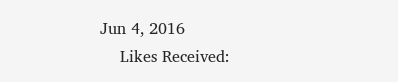Jun 4, 2016
    Likes Received: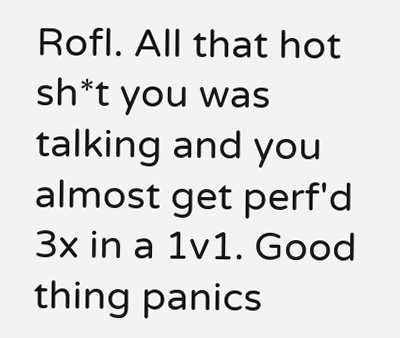Rofl. All that hot sh*t you was talking and you almost get perf'd 3x in a 1v1. Good thing panics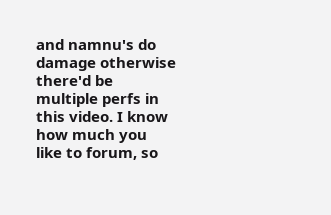and namnu's do damage otherwise there'd be multiple perfs in this video. I know how much you like to forum, so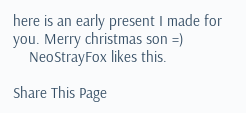here is an early present I made for you. Merry christmas son =)
    NeoStrayFox likes this.

Share This Page